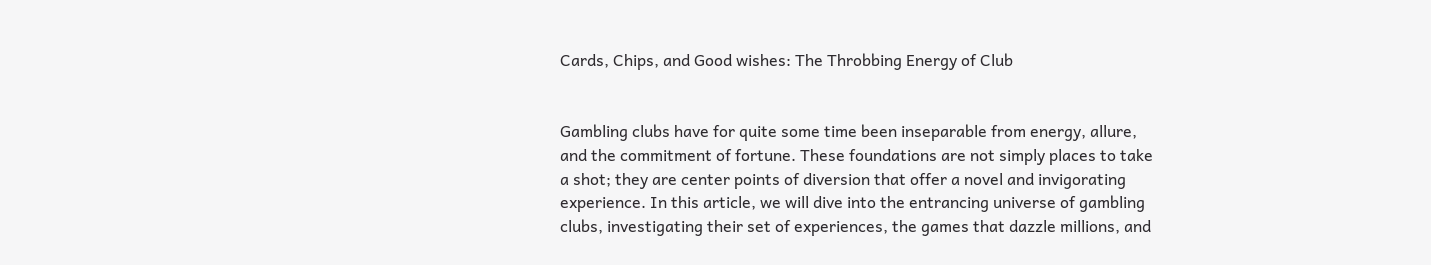Cards, Chips, and Good wishes: The Throbbing Energy of Club


Gambling clubs have for quite some time been inseparable from energy, allure, and the commitment of fortune. These foundations are not simply places to take a shot; they are center points of diversion that offer a novel and invigorating experience. In this article, we will dive into the entrancing universe of gambling clubs, investigating their set of experiences, the games that dazzle millions, and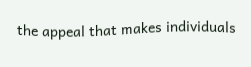the appeal that makes individuals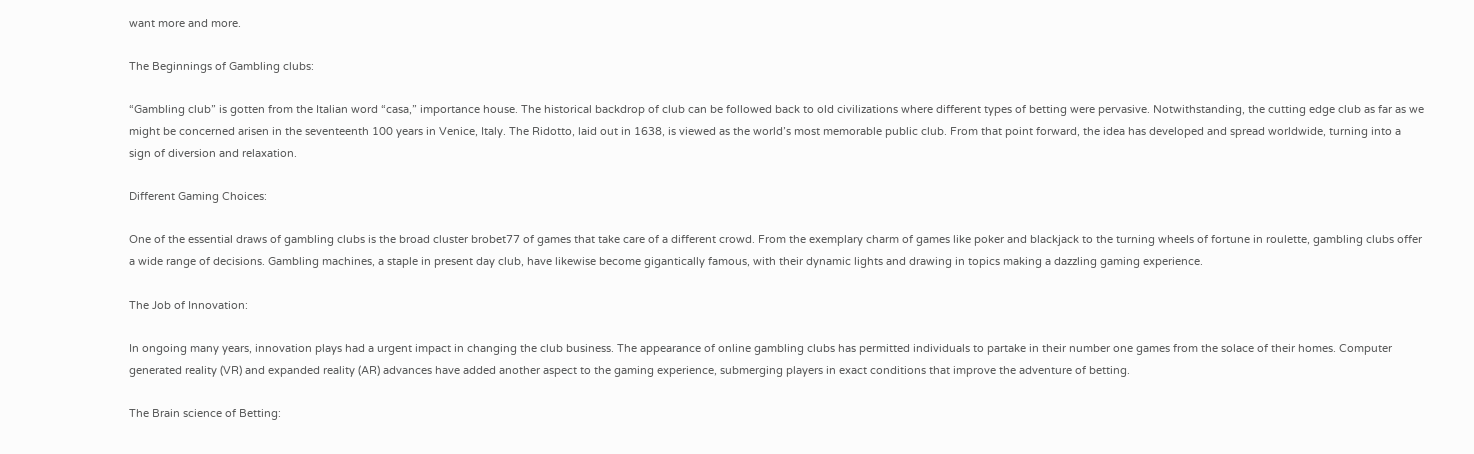want more and more.

The Beginnings of Gambling clubs:

“Gambling club” is gotten from the Italian word “casa,” importance house. The historical backdrop of club can be followed back to old civilizations where different types of betting were pervasive. Notwithstanding, the cutting edge club as far as we might be concerned arisen in the seventeenth 100 years in Venice, Italy. The Ridotto, laid out in 1638, is viewed as the world’s most memorable public club. From that point forward, the idea has developed and spread worldwide, turning into a sign of diversion and relaxation.

Different Gaming Choices:

One of the essential draws of gambling clubs is the broad cluster brobet77 of games that take care of a different crowd. From the exemplary charm of games like poker and blackjack to the turning wheels of fortune in roulette, gambling clubs offer a wide range of decisions. Gambling machines, a staple in present day club, have likewise become gigantically famous, with their dynamic lights and drawing in topics making a dazzling gaming experience.

The Job of Innovation:

In ongoing many years, innovation plays had a urgent impact in changing the club business. The appearance of online gambling clubs has permitted individuals to partake in their number one games from the solace of their homes. Computer generated reality (VR) and expanded reality (AR) advances have added another aspect to the gaming experience, submerging players in exact conditions that improve the adventure of betting.

The Brain science of Betting: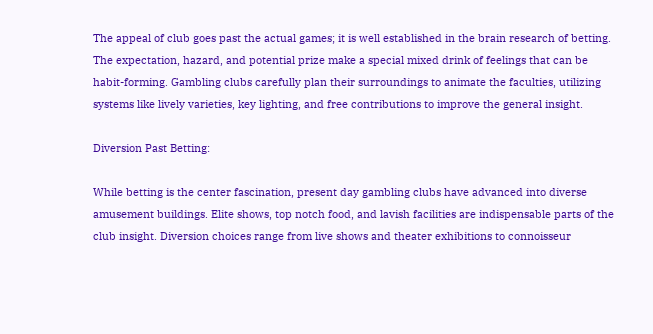The appeal of club goes past the actual games; it is well established in the brain research of betting. The expectation, hazard, and potential prize make a special mixed drink of feelings that can be habit-forming. Gambling clubs carefully plan their surroundings to animate the faculties, utilizing systems like lively varieties, key lighting, and free contributions to improve the general insight.

Diversion Past Betting:

While betting is the center fascination, present day gambling clubs have advanced into diverse amusement buildings. Elite shows, top notch food, and lavish facilities are indispensable parts of the club insight. Diversion choices range from live shows and theater exhibitions to connoisseur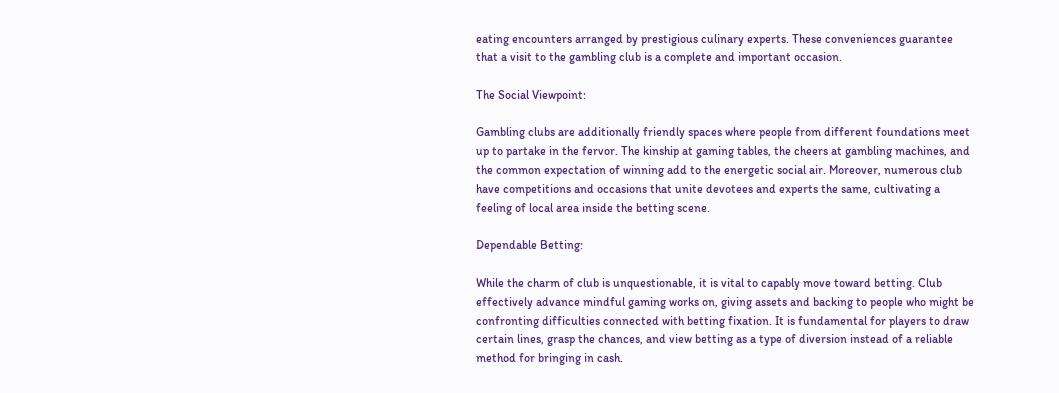eating encounters arranged by prestigious culinary experts. These conveniences guarantee that a visit to the gambling club is a complete and important occasion.

The Social Viewpoint:

Gambling clubs are additionally friendly spaces where people from different foundations meet up to partake in the fervor. The kinship at gaming tables, the cheers at gambling machines, and the common expectation of winning add to the energetic social air. Moreover, numerous club have competitions and occasions that unite devotees and experts the same, cultivating a feeling of local area inside the betting scene.

Dependable Betting:

While the charm of club is unquestionable, it is vital to capably move toward betting. Club effectively advance mindful gaming works on, giving assets and backing to people who might be confronting difficulties connected with betting fixation. It is fundamental for players to draw certain lines, grasp the chances, and view betting as a type of diversion instead of a reliable method for bringing in cash.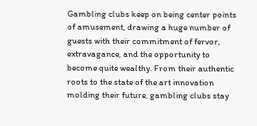Gambling clubs keep on being center points of amusement, drawing a huge number of guests with their commitment of fervor, extravagance, and the opportunity to become quite wealthy. From their authentic roots to the state of the art innovation molding their future, gambling clubs stay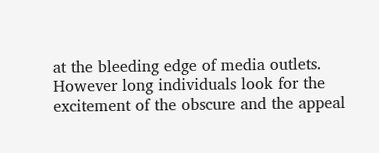at the bleeding edge of media outlets. However long individuals look for the excitement of the obscure and the appeal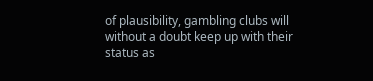of plausibility, gambling clubs will without a doubt keep up with their status as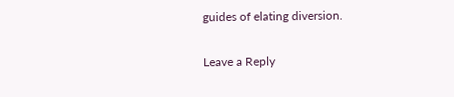guides of elating diversion.

Leave a Reply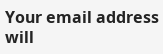Your email address will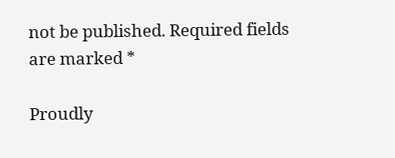not be published. Required fields are marked *

Proudly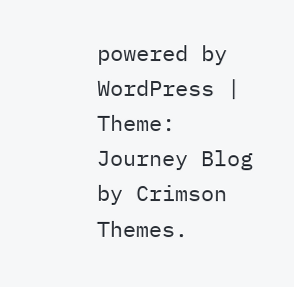powered by WordPress | Theme: Journey Blog by Crimson Themes.